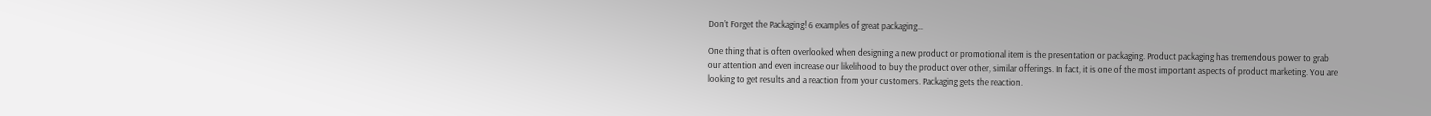Don’t Forget the Packaging! 6 examples of great packaging…

One thing that is often overlooked when designing a new product or promotional item is the presentation or packaging. Product packaging has tremendous power to grab our attention and even increase our likelihood to buy the product over other, similar offerings. In fact, it is one of the most important aspects of product marketing. You are looking to get results and a reaction from your customers. Packaging gets the reaction.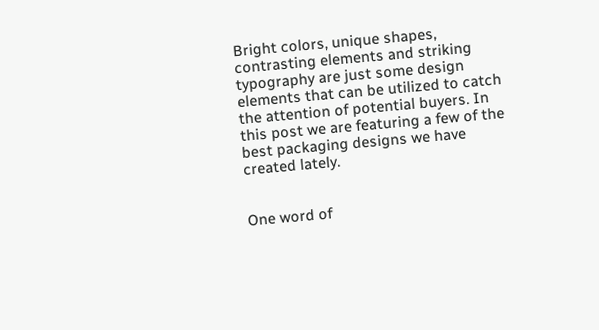Bright colors, unique shapes, contrasting elements and striking typography are just some design elements that can be utilized to catch the attention of potential buyers. In this post we are featuring a few of the best packaging designs we have created lately.


One word of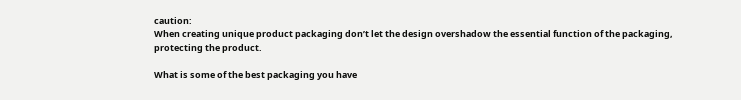caution:
When creating unique product packaging don’t let the design overshadow the essential function of the packaging, protecting the product.

What is some of the best packaging you have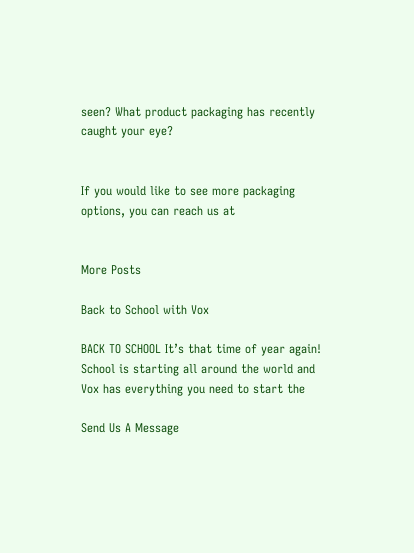seen? What product packaging has recently caught your eye?


If you would like to see more packaging options, you can reach us at


More Posts

Back to School with Vox

BACK TO SCHOOL It’s that time of year again! School is starting all around the world and Vox has everything you need to start the

Send Us A Message